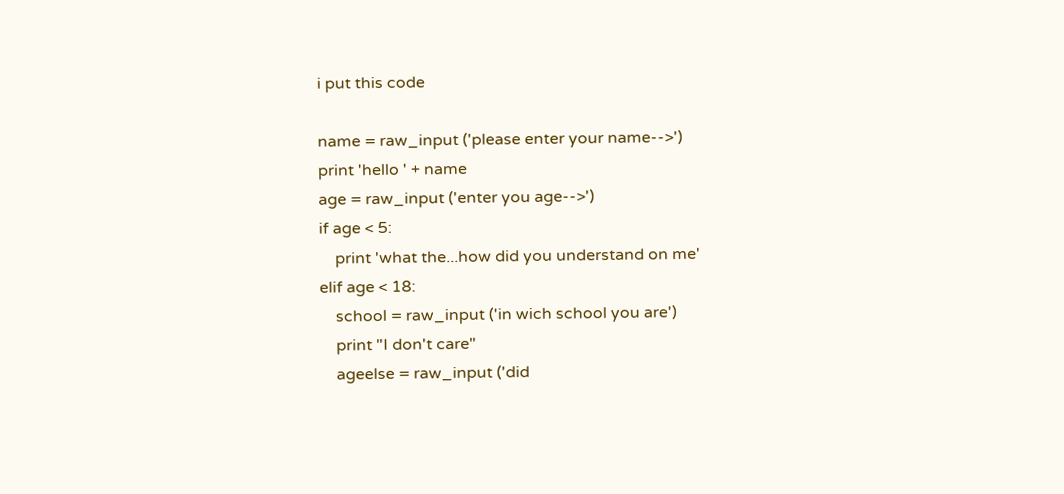i put this code

name = raw_input ('please enter your name-->')
print 'hello ' + name
age = raw_input ('enter you age-->')
if age < 5:
    print 'what the...how did you understand on me'
elif age < 18:
    school = raw_input ('in wich school you are')
    print "I don't care"
    ageelse = raw_input ('did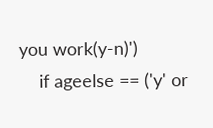you work(y-n)')
    if ageelse == ('y' or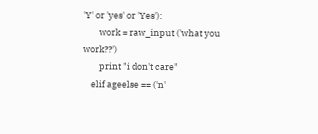'Y' or 'yes' or 'Yes'):
        work = raw_input ('what you work??')
        print "i don't care"
    elif ageelse == ('n'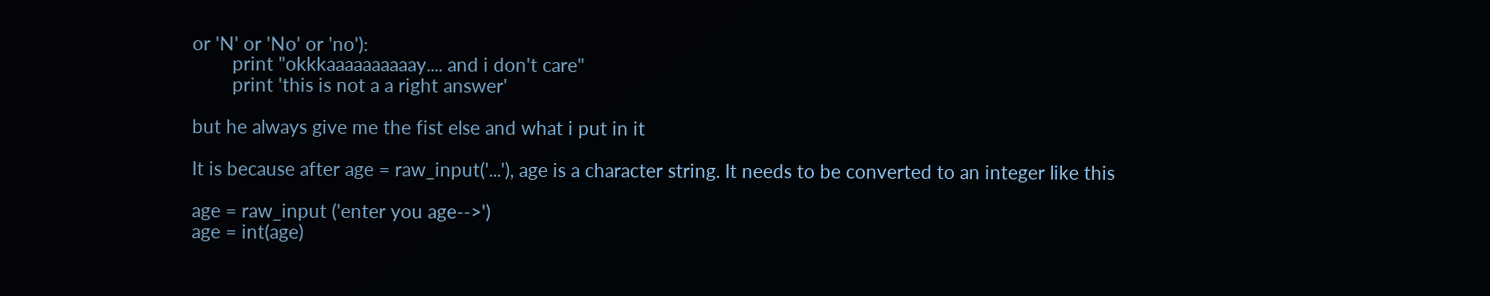or 'N' or 'No' or 'no'):
        print "okkkaaaaaaaaaay.... and i don't care"
        print 'this is not a a right answer'

but he always give me the fist else and what i put in it

It is because after age = raw_input('...'), age is a character string. It needs to be converted to an integer like this

age = raw_input ('enter you age-->')
age = int(age)